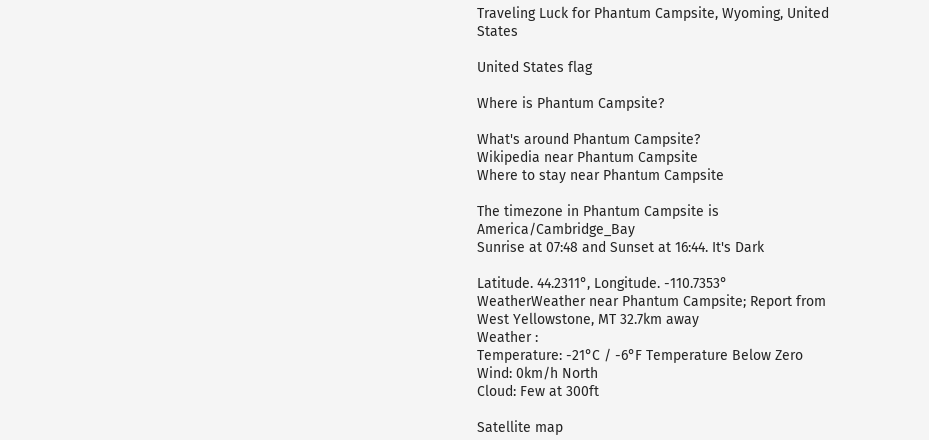Traveling Luck for Phantum Campsite, Wyoming, United States

United States flag

Where is Phantum Campsite?

What's around Phantum Campsite?
Wikipedia near Phantum Campsite
Where to stay near Phantum Campsite

The timezone in Phantum Campsite is America/Cambridge_Bay
Sunrise at 07:48 and Sunset at 16:44. It's Dark

Latitude. 44.2311°, Longitude. -110.7353°
WeatherWeather near Phantum Campsite; Report from West Yellowstone, MT 32.7km away
Weather :
Temperature: -21°C / -6°F Temperature Below Zero
Wind: 0km/h North
Cloud: Few at 300ft

Satellite map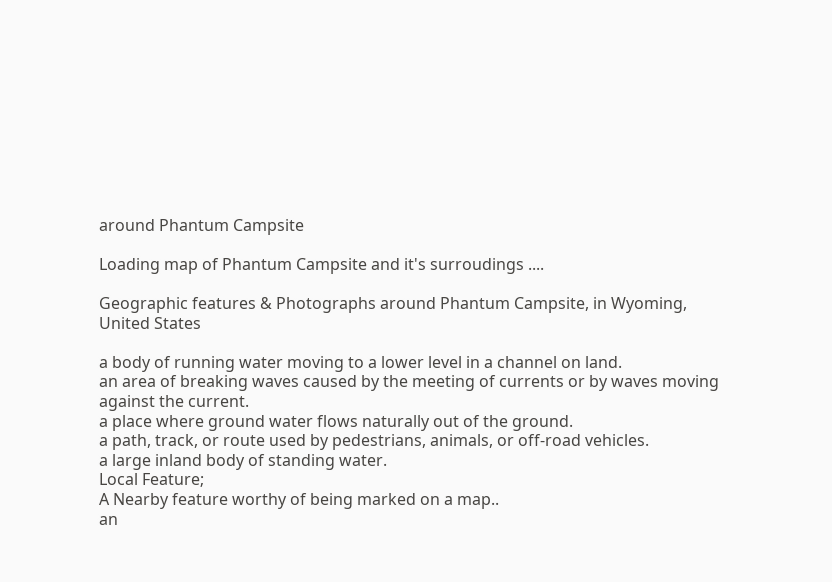around Phantum Campsite

Loading map of Phantum Campsite and it's surroudings ....

Geographic features & Photographs around Phantum Campsite, in Wyoming, United States

a body of running water moving to a lower level in a channel on land.
an area of breaking waves caused by the meeting of currents or by waves moving against the current.
a place where ground water flows naturally out of the ground.
a path, track, or route used by pedestrians, animals, or off-road vehicles.
a large inland body of standing water.
Local Feature;
A Nearby feature worthy of being marked on a map..
an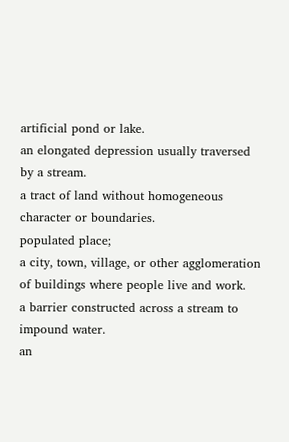artificial pond or lake.
an elongated depression usually traversed by a stream.
a tract of land without homogeneous character or boundaries.
populated place;
a city, town, village, or other agglomeration of buildings where people live and work.
a barrier constructed across a stream to impound water.
an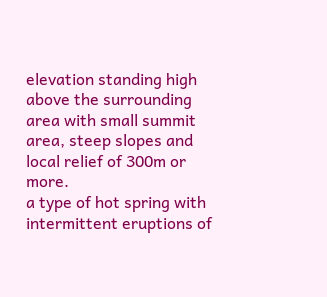elevation standing high above the surrounding area with small summit area, steep slopes and local relief of 300m or more.
a type of hot spring with intermittent eruptions of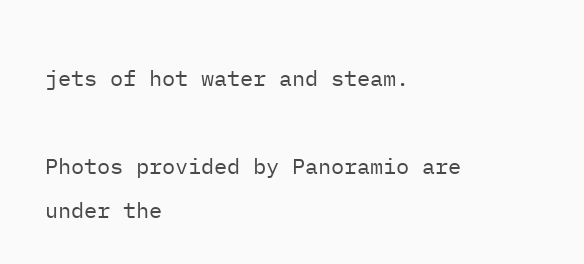jets of hot water and steam.

Photos provided by Panoramio are under the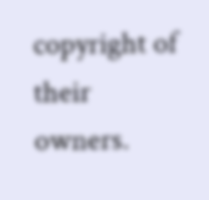copyright of their owners.